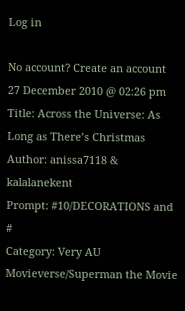Log in

No account? Create an account
27 December 2010 @ 02:26 pm
Title: Across the Universe: As Long as There’s Christmas
Author: anissa7118 & kalalanekent
Prompt: #10/DECORATIONS and #
Category: Very AU Movieverse/Superman the Movie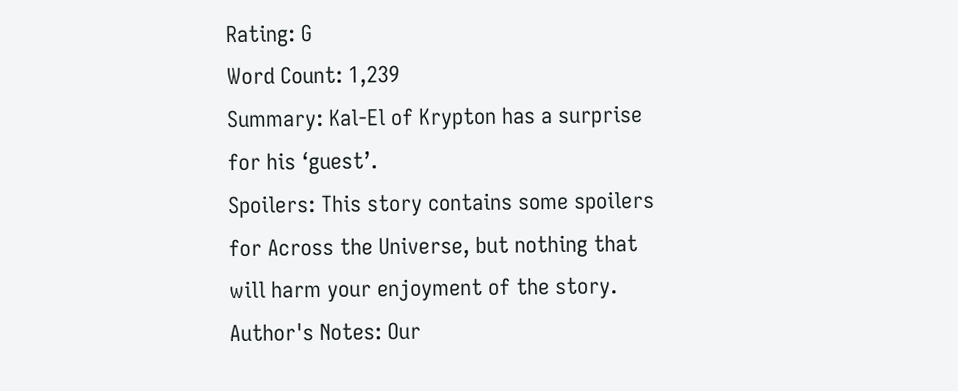Rating: G
Word Count: 1,239
Summary: Kal-El of Krypton has a surprise for his ‘guest’.
Spoilers: This story contains some spoilers for Across the Universe, but nothing that will harm your enjoyment of the story.
Author's Notes: Our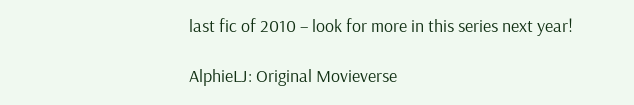last fic of 2010 – look for more in this series next year!

AlphieLJ: Original Movieverse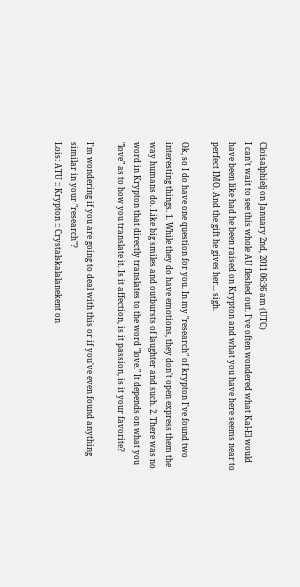Cloisalphielj on January 2nd, 2011 06:36 am (UTC)
I can't wait to see this whole AU fleshed out. I've often wondered what Kal-El would have been like had he been raised on Krypton and what you have here seems near to perfect IMO. And the gift he gives her... sigh.

Ok, so I do have one question for you. In my "research" of krypton I've found two interesting things. 1. While they do have emotions, they don't open express them the way humans do. Like big smiles and outbursts of laughter and such. 2. There was no word in Krypton that directly translates to the word "love." It depends on what you "love" as to how you translate it. Is it affection, is it passion, is it your favorite?

I'm wondering if you are going to deal with this or if you've even found anything similar in your "research"?
Lois: ATU :: Krypton :: Crystalskalalanekent on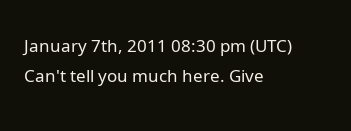January 7th, 2011 08:30 pm (UTC)
Can't tell you much here. Give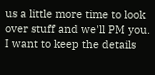us a little more time to look over stuff and we'll PM you. I want to keep the details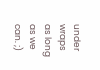under wraps as long as we can. ;)